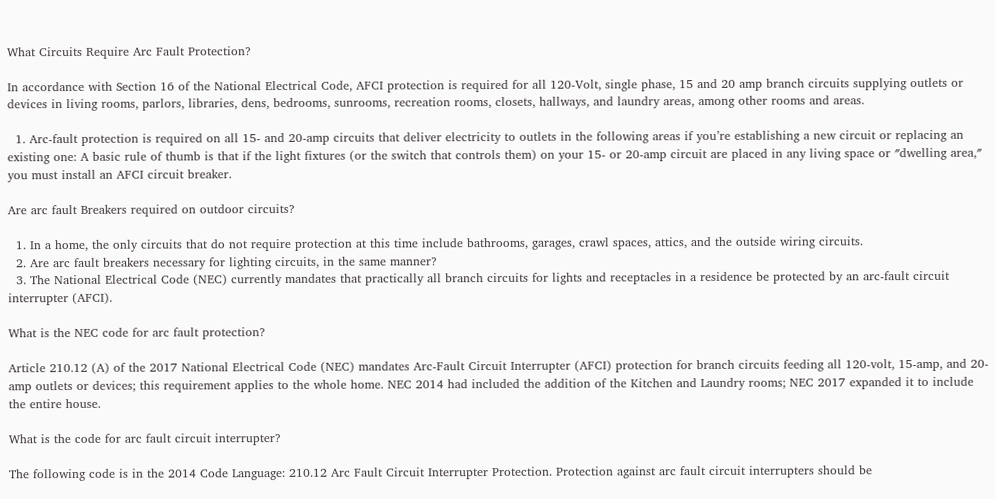What Circuits Require Arc Fault Protection?

In accordance with Section 16 of the National Electrical Code, AFCI protection is required for all 120-Volt, single phase, 15 and 20 amp branch circuits supplying outlets or devices in living rooms, parlors, libraries, dens, bedrooms, sunrooms, recreation rooms, closets, hallways, and laundry areas, among other rooms and areas.

  1. Arc-fault protection is required on all 15- and 20-amp circuits that deliver electricity to outlets in the following areas if you’re establishing a new circuit or replacing an existing one: A basic rule of thumb is that if the light fixtures (or the switch that controls them) on your 15- or 20-amp circuit are placed in any living space or ″dwelling area,″ you must install an AFCI circuit breaker.

Are arc fault Breakers required on outdoor circuits?

  1. In a home, the only circuits that do not require protection at this time include bathrooms, garages, crawl spaces, attics, and the outside wiring circuits.
  2. Are arc fault breakers necessary for lighting circuits, in the same manner?
  3. The National Electrical Code (NEC) currently mandates that practically all branch circuits for lights and receptacles in a residence be protected by an arc-fault circuit interrupter (AFCI).

What is the NEC code for arc fault protection?

Article 210.12 (A) of the 2017 National Electrical Code (NEC) mandates Arc-Fault Circuit Interrupter (AFCI) protection for branch circuits feeding all 120-volt, 15-amp, and 20-amp outlets or devices; this requirement applies to the whole home. NEC 2014 had included the addition of the Kitchen and Laundry rooms; NEC 2017 expanded it to include the entire house.

What is the code for arc fault circuit interrupter?

The following code is in the 2014 Code Language: 210.12 Arc Fault Circuit Interrupter Protection. Protection against arc fault circuit interrupters should be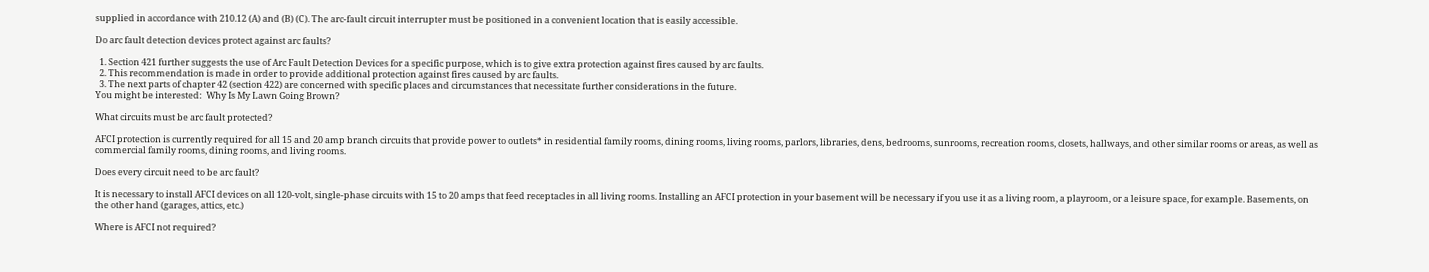supplied in accordance with 210.12 (A) and (B) (C). The arc-fault circuit interrupter must be positioned in a convenient location that is easily accessible.

Do arc fault detection devices protect against arc faults?

  1. Section 421 further suggests the use of Arc Fault Detection Devices for a specific purpose, which is to give extra protection against fires caused by arc faults.
  2. This recommendation is made in order to provide additional protection against fires caused by arc faults.
  3. The next parts of chapter 42 (section 422) are concerned with specific places and circumstances that necessitate further considerations in the future.
You might be interested:  Why Is My Lawn Going Brown?

What circuits must be arc fault protected?

AFCI protection is currently required for all 15 and 20 amp branch circuits that provide power to outlets* in residential family rooms, dining rooms, living rooms, parlors, libraries, dens, bedrooms, sunrooms, recreation rooms, closets, hallways, and other similar rooms or areas, as well as commercial family rooms, dining rooms, and living rooms.

Does every circuit need to be arc fault?

It is necessary to install AFCI devices on all 120-volt, single-phase circuits with 15 to 20 amps that feed receptacles in all living rooms. Installing an AFCI protection in your basement will be necessary if you use it as a living room, a playroom, or a leisure space, for example. Basements, on the other hand (garages, attics, etc.)

Where is AFCI not required?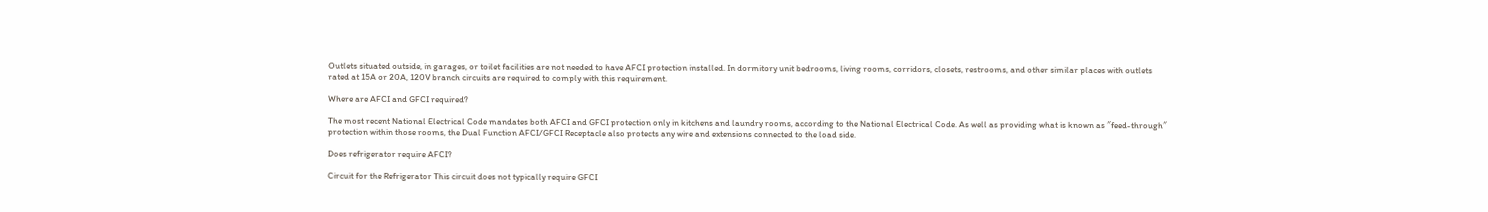Outlets situated outside, in garages, or toilet facilities are not needed to have AFCI protection installed. In dormitory unit bedrooms, living rooms, corridors, closets, restrooms, and other similar places with outlets rated at 15A or 20A, 120V branch circuits are required to comply with this requirement.

Where are AFCI and GFCI required?

The most recent National Electrical Code mandates both AFCI and GFCI protection only in kitchens and laundry rooms, according to the National Electrical Code. As well as providing what is known as ″feed-through″ protection within those rooms, the Dual Function AFCI/GFCI Receptacle also protects any wire and extensions connected to the load side.

Does refrigerator require AFCI?

Circuit for the Refrigerator This circuit does not typically require GFCI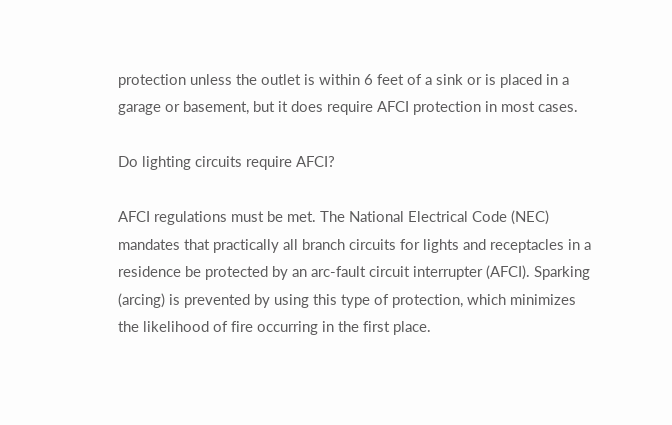protection unless the outlet is within 6 feet of a sink or is placed in a garage or basement, but it does require AFCI protection in most cases.

Do lighting circuits require AFCI?

AFCI regulations must be met. The National Electrical Code (NEC) mandates that practically all branch circuits for lights and receptacles in a residence be protected by an arc-fault circuit interrupter (AFCI). Sparking (arcing) is prevented by using this type of protection, which minimizes the likelihood of fire occurring in the first place.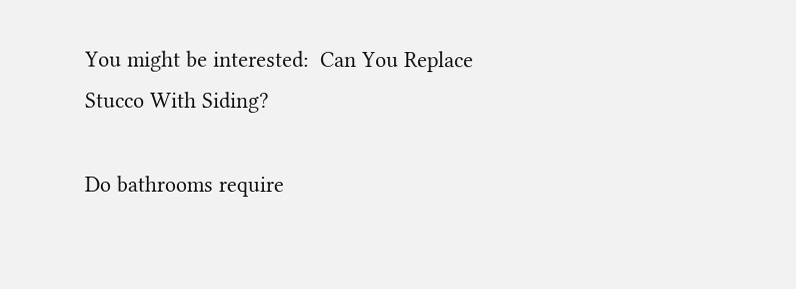You might be interested:  Can You Replace Stucco With Siding?

Do bathrooms require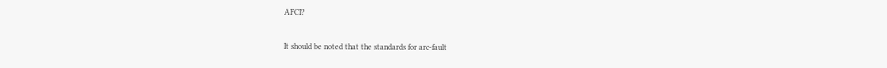AFCI?

It should be noted that the standards for arc-fault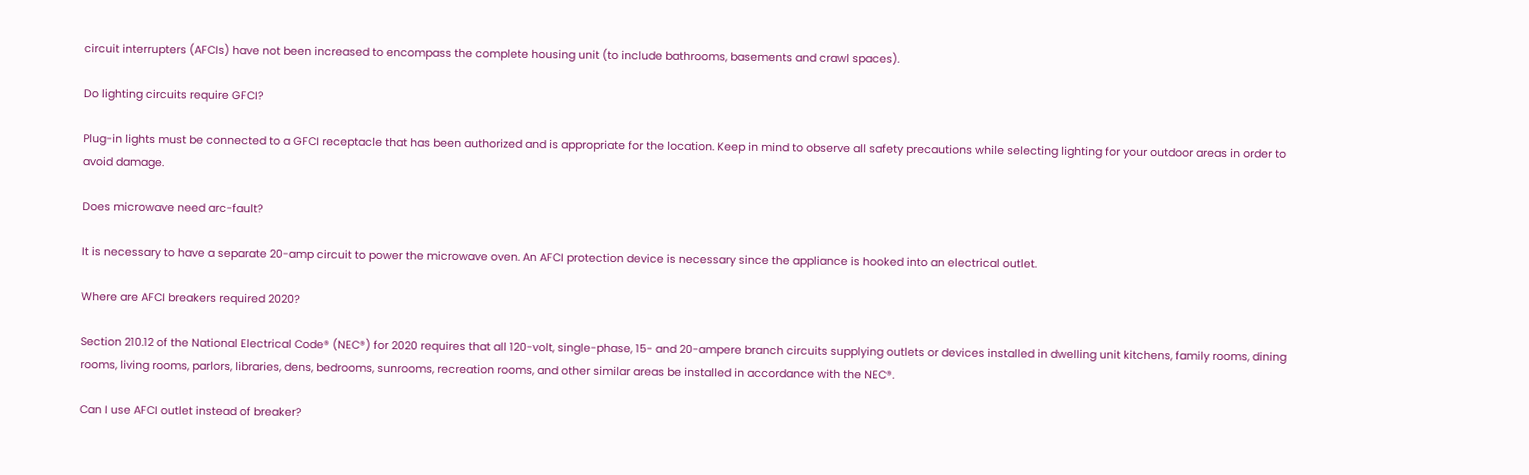circuit interrupters (AFCIs) have not been increased to encompass the complete housing unit (to include bathrooms, basements and crawl spaces).

Do lighting circuits require GFCI?

Plug-in lights must be connected to a GFCI receptacle that has been authorized and is appropriate for the location. Keep in mind to observe all safety precautions while selecting lighting for your outdoor areas in order to avoid damage.

Does microwave need arc-fault?

It is necessary to have a separate 20-amp circuit to power the microwave oven. An AFCI protection device is necessary since the appliance is hooked into an electrical outlet.

Where are AFCI breakers required 2020?

Section 210.12 of the National Electrical Code® (NEC®) for 2020 requires that all 120-volt, single-phase, 15- and 20-ampere branch circuits supplying outlets or devices installed in dwelling unit kitchens, family rooms, dining rooms, living rooms, parlors, libraries, dens, bedrooms, sunrooms, recreation rooms, and other similar areas be installed in accordance with the NEC®.

Can I use AFCI outlet instead of breaker?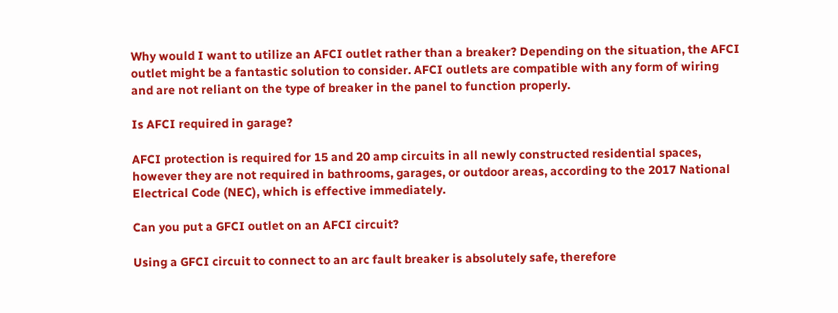Why would I want to utilize an AFCI outlet rather than a breaker? Depending on the situation, the AFCI outlet might be a fantastic solution to consider. AFCI outlets are compatible with any form of wiring and are not reliant on the type of breaker in the panel to function properly.

Is AFCI required in garage?

AFCI protection is required for 15 and 20 amp circuits in all newly constructed residential spaces, however they are not required in bathrooms, garages, or outdoor areas, according to the 2017 National Electrical Code (NEC), which is effective immediately.

Can you put a GFCI outlet on an AFCI circuit?

Using a GFCI circuit to connect to an arc fault breaker is absolutely safe, therefore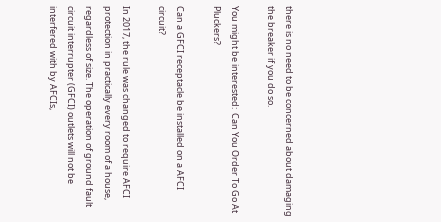there is no need to be concerned about damaging the breaker if you do so.

You might be interested:  Can You Order To Go At Pluckers?

Can a GFCI receptacle be installed on a AFCI circuit?

In 2017, the rule was changed to require AFCI protection in practically every room of a house, regardless of size. The operation of ground fault circuit interrupter (GFCI) outlets will not be interfered with by AFCIs,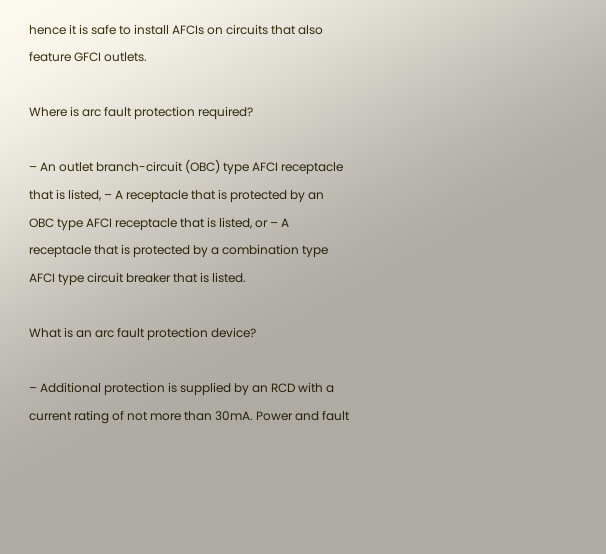hence it is safe to install AFCIs on circuits that also feature GFCI outlets.

Where is arc fault protection required?

– An outlet branch-circuit (OBC) type AFCI receptacle that is listed, – A receptacle that is protected by an OBC type AFCI receptacle that is listed, or – A receptacle that is protected by a combination type AFCI type circuit breaker that is listed.

What is an arc fault protection device?

– Additional protection is supplied by an RCD with a current rating of not more than 30mA. Power and fault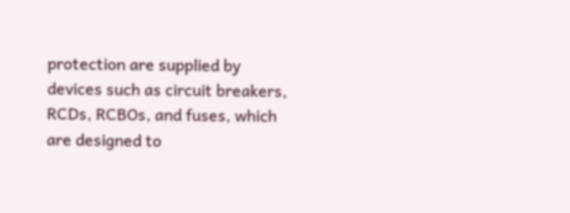protection are supplied by devices such as circuit breakers, RCDs, RCBOs, and fuses, which are designed to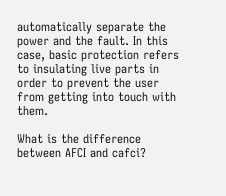automatically separate the power and the fault. In this case, basic protection refers to insulating live parts in order to prevent the user from getting into touch with them.

What is the difference between AFCI and cafci?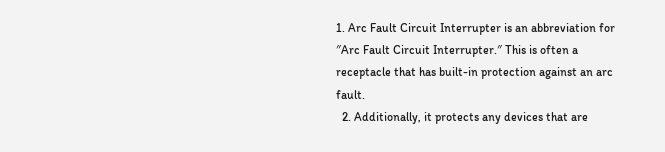1. Arc Fault Circuit Interrupter is an abbreviation for ″Arc Fault Circuit Interrupter.″ This is often a receptacle that has built-in protection against an arc fault.
  2. Additionally, it protects any devices that are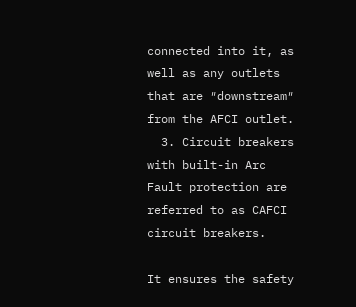connected into it, as well as any outlets that are ″downstream″ from the AFCI outlet.
  3. Circuit breakers with built-in Arc Fault protection are referred to as CAFCI circuit breakers.

It ensures the safety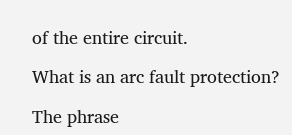of the entire circuit.

What is an arc fault protection?

The phrase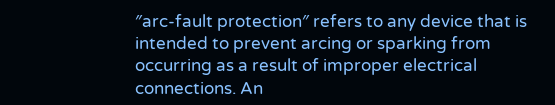″arc-fault protection″ refers to any device that is intended to prevent arcing or sparking from occurring as a result of improper electrical connections. An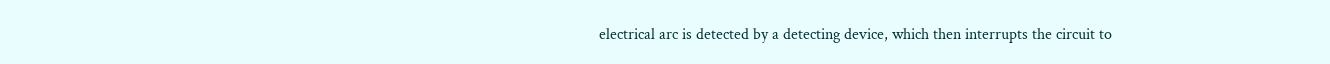electrical arc is detected by a detecting device, which then interrupts the circuit to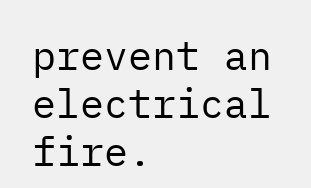prevent an electrical fire.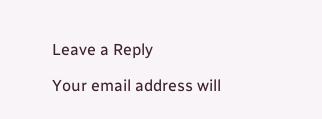Leave a Reply

Your email address will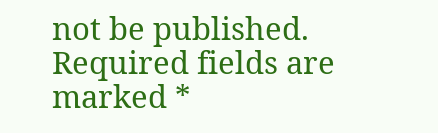not be published. Required fields are marked *